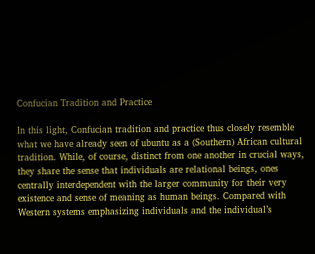Confucian Tradition and Practice

In this light, Confucian tradition and practice thus closely resemble what we have already seen of ubuntu as a (Southern) African cultural tradition. While, of course, distinct from one another in crucial ways, they share the sense that individuals are relational beings, ones centrally interdependent with the larger community for their very existence and sense of meaning as human beings. Compared with Western systems emphasizing individuals and the individual’s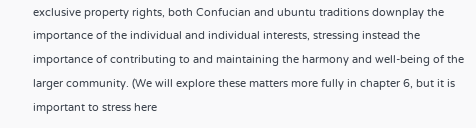exclusive property rights, both Confucian and ubuntu traditions downplay the importance of the individual and individual interests, stressing instead the importance of contributing to and maintaining the harmony and well-being of the larger community. (We will explore these matters more fully in chapter 6, but it is important to stress here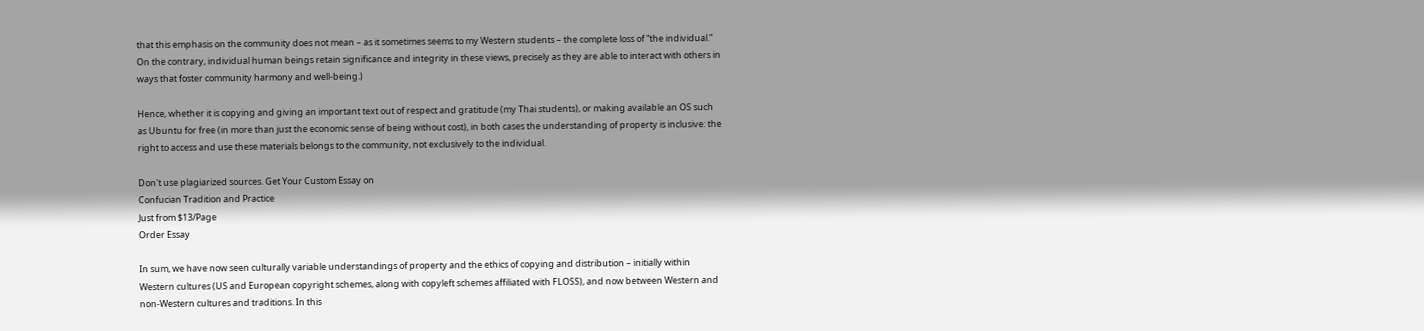that this emphasis on the community does not mean – as it sometimes seems to my Western students – the complete loss of “the individual.” On the contrary, individual human beings retain significance and integrity in these views, precisely as they are able to interact with others in ways that foster community harmony and well-being.)

Hence, whether it is copying and giving an important text out of respect and gratitude (my Thai students), or making available an OS such as Ubuntu for free (in more than just the economic sense of being without cost), in both cases the understanding of property is inclusive: the right to access and use these materials belongs to the community, not exclusively to the individual.

Don't use plagiarized sources. Get Your Custom Essay on
Confucian Tradition and Practice
Just from $13/Page
Order Essay

In sum, we have now seen culturally variable understandings of property and the ethics of copying and distribution – initially within Western cultures (US and European copyright schemes, along with copyleft schemes affiliated with FLOSS), and now between Western and non-Western cultures and traditions. In this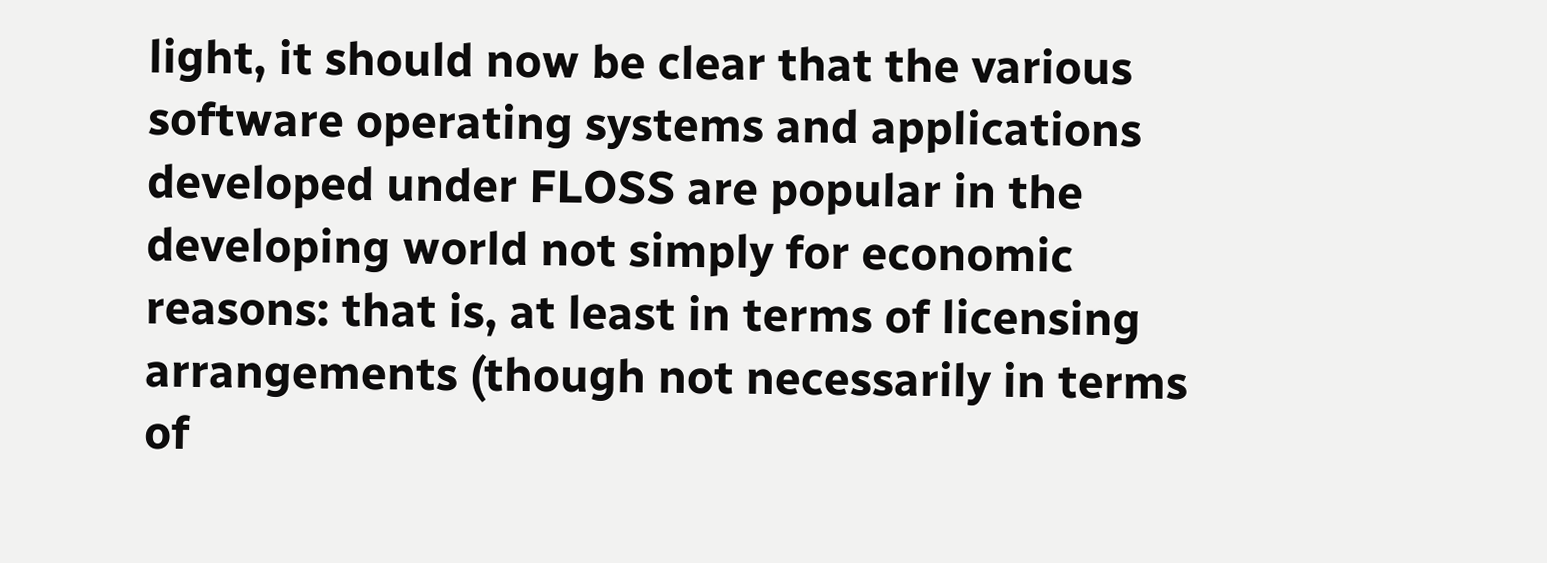light, it should now be clear that the various software operating systems and applications developed under FLOSS are popular in the developing world not simply for economic reasons: that is, at least in terms of licensing arrangements (though not necessarily in terms of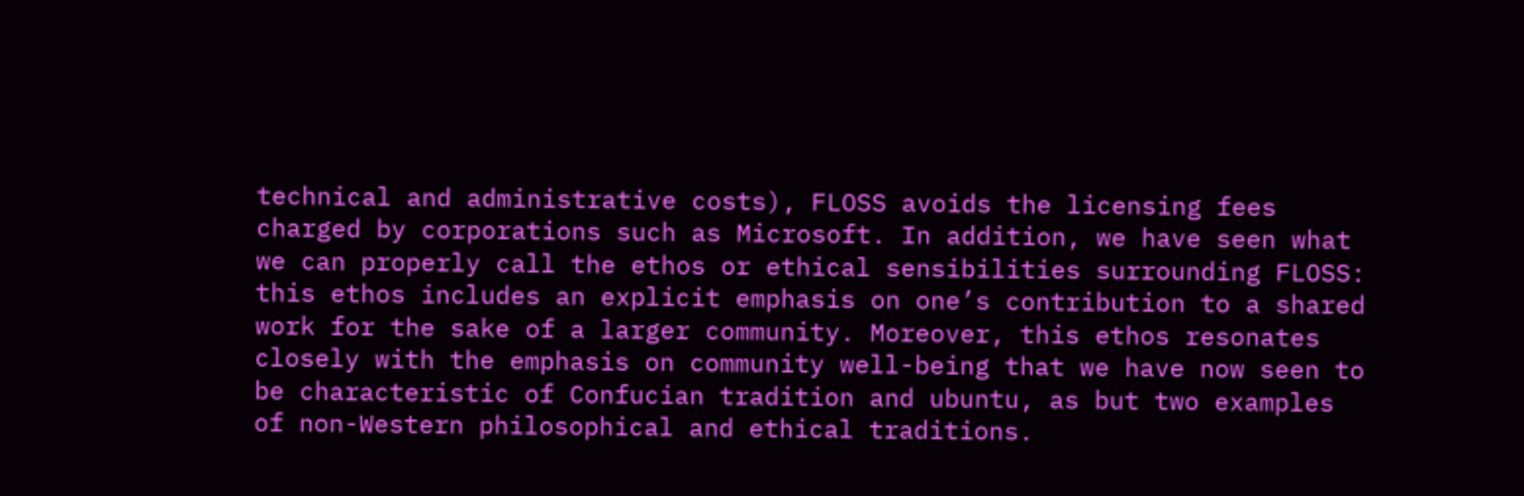technical and administrative costs), FLOSS avoids the licensing fees charged by corporations such as Microsoft. In addition, we have seen what we can properly call the ethos or ethical sensibilities surrounding FLOSS: this ethos includes an explicit emphasis on one’s contribution to a shared work for the sake of a larger community. Moreover, this ethos resonates closely with the emphasis on community well-being that we have now seen to be characteristic of Confucian tradition and ubuntu, as but two examples of non-Western philosophical and ethical traditions.